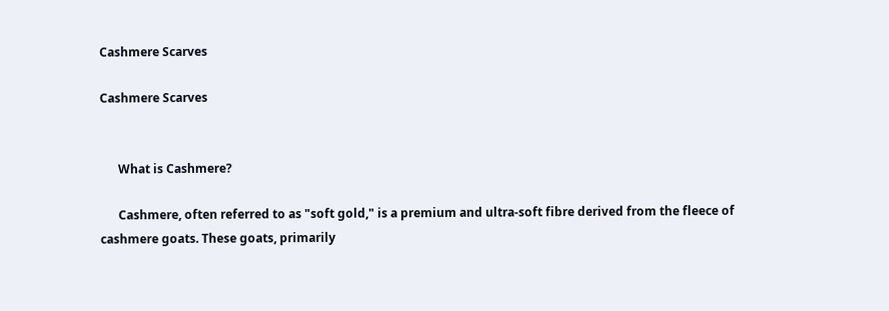Cashmere Scarves

Cashmere Scarves


      What is Cashmere?

      Cashmere, often referred to as "soft gold," is a premium and ultra-soft fibre derived from the fleece of cashmere goats. These goats, primarily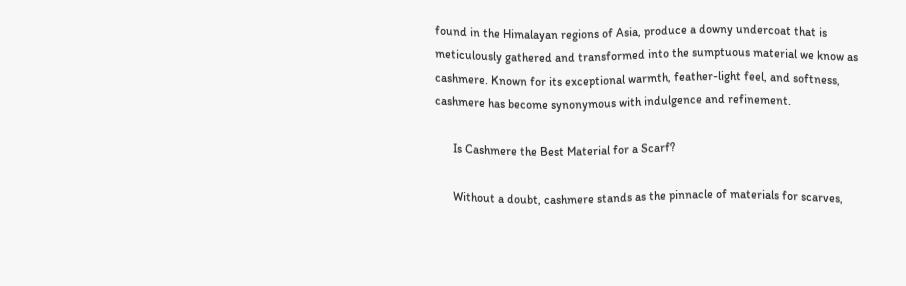found in the Himalayan regions of Asia, produce a downy undercoat that is meticulously gathered and transformed into the sumptuous material we know as cashmere. Known for its exceptional warmth, feather-light feel, and softness, cashmere has become synonymous with indulgence and refinement.

      Is Cashmere the Best Material for a Scarf?

      Without a doubt, cashmere stands as the pinnacle of materials for scarves,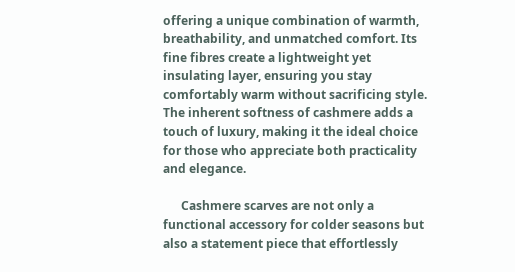offering a unique combination of warmth, breathability, and unmatched comfort. Its fine fibres create a lightweight yet insulating layer, ensuring you stay comfortably warm without sacrificing style. The inherent softness of cashmere adds a touch of luxury, making it the ideal choice for those who appreciate both practicality and elegance.

      Cashmere scarves are not only a functional accessory for colder seasons but also a statement piece that effortlessly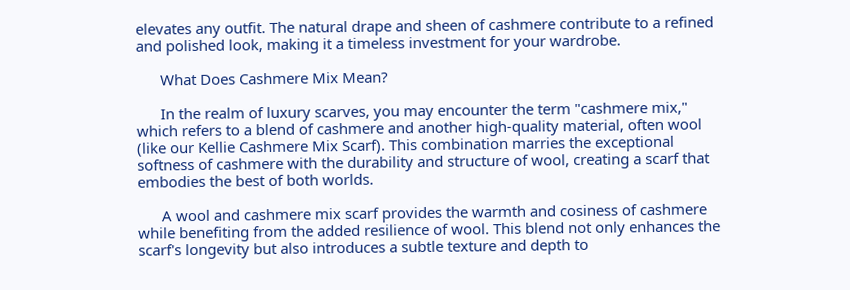elevates any outfit. The natural drape and sheen of cashmere contribute to a refined and polished look, making it a timeless investment for your wardrobe.

      What Does Cashmere Mix Mean?

      In the realm of luxury scarves, you may encounter the term "cashmere mix," which refers to a blend of cashmere and another high-quality material, often wool (like our Kellie Cashmere Mix Scarf). This combination marries the exceptional softness of cashmere with the durability and structure of wool, creating a scarf that embodies the best of both worlds.

      A wool and cashmere mix scarf provides the warmth and cosiness of cashmere while benefiting from the added resilience of wool. This blend not only enhances the scarf's longevity but also introduces a subtle texture and depth to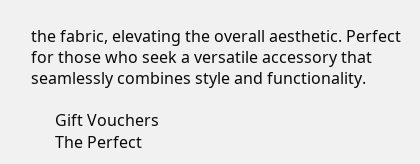the fabric, elevating the overall aesthetic. Perfect for those who seek a versatile accessory that seamlessly combines style and functionality.

      Gift Vouchers
      The Perfect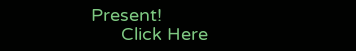Present!
      Click Here